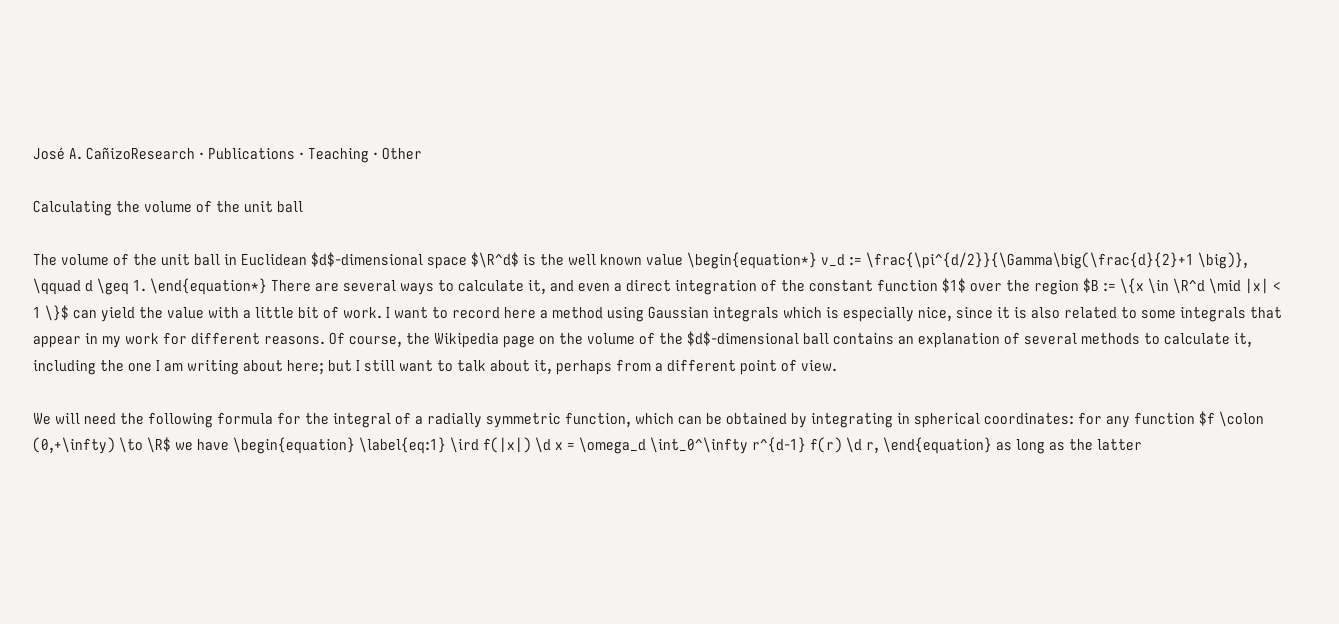José A. CañizoResearch · Publications · Teaching · Other

Calculating the volume of the unit ball

The volume of the unit ball in Euclidean $d$-dimensional space $\R^d$ is the well known value \begin{equation*} v_d := \frac{\pi^{d/2}}{\Gamma\big(\frac{d}{2}+1 \big)}, \qquad d \geq 1. \end{equation*} There are several ways to calculate it, and even a direct integration of the constant function $1$ over the region $B := \{x \in \R^d \mid |x| < 1 \}$ can yield the value with a little bit of work. I want to record here a method using Gaussian integrals which is especially nice, since it is also related to some integrals that appear in my work for different reasons. Of course, the Wikipedia page on the volume of the $d$-dimensional ball contains an explanation of several methods to calculate it, including the one I am writing about here; but I still want to talk about it, perhaps from a different point of view.

We will need the following formula for the integral of a radially symmetric function, which can be obtained by integrating in spherical coordinates: for any function $f \colon (0,+\infty) \to \R$ we have \begin{equation} \label{eq:1} \ird f(|x|) \d x = \omega_d \int_0^\infty r^{d-1} f(r) \d r, \end{equation} as long as the latter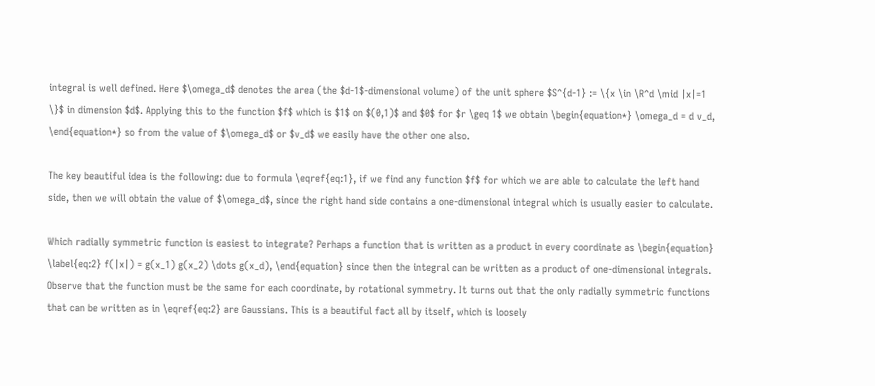integral is well defined. Here $\omega_d$ denotes the area (the $d-1$-dimensional volume) of the unit sphere $S^{d-1} := \{x \in \R^d \mid |x|=1 \}$ in dimension $d$. Applying this to the function $f$ which is $1$ on $(0,1)$ and $0$ for $r \geq 1$ we obtain \begin{equation*} \omega_d = d v_d, \end{equation*} so from the value of $\omega_d$ or $v_d$ we easily have the other one also.

The key beautiful idea is the following: due to formula \eqref{eq:1}, if we find any function $f$ for which we are able to calculate the left hand side, then we will obtain the value of $\omega_d$, since the right hand side contains a one-dimensional integral which is usually easier to calculate.

Which radially symmetric function is easiest to integrate? Perhaps a function that is written as a product in every coordinate as \begin{equation} \label{eq:2} f(|x|) = g(x_1) g(x_2) \dots g(x_d), \end{equation} since then the integral can be written as a product of one-dimensional integrals. Observe that the function must be the same for each coordinate, by rotational symmetry. It turns out that the only radially symmetric functions that can be written as in \eqref{eq:2} are Gaussians. This is a beautiful fact all by itself, which is loosely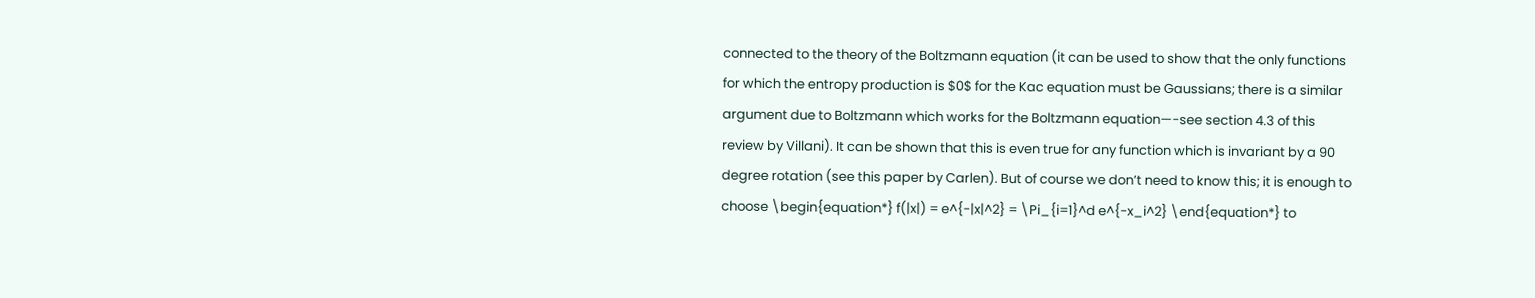connected to the theory of the Boltzmann equation (it can be used to show that the only functions for which the entropy production is $0$ for the Kac equation must be Gaussians; there is a similar argument due to Boltzmann which works for the Boltzmann equation—-see section 4.3 of this review by Villani). It can be shown that this is even true for any function which is invariant by a 90 degree rotation (see this paper by Carlen). But of course we don’t need to know this; it is enough to choose \begin{equation*} f(|x|) = e^{-|x|^2} = \Pi_{i=1}^d e^{-x_i^2} \end{equation*} to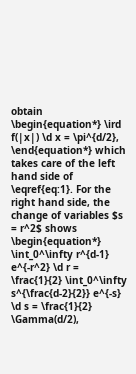obtain \begin{equation*} \ird f(|x|) \d x = \pi^{d/2}, \end{equation*} which takes care of the left hand side of \eqref{eq:1}. For the right hand side, the change of variables $s = r^2$ shows \begin{equation*} \int_0^\infty r^{d-1} e^{-r^2} \d r = \frac{1}{2} \int_0^\infty s^{\frac{d-2}{2}} e^{-s} \d s = \frac{1}{2} \Gamma(d/2),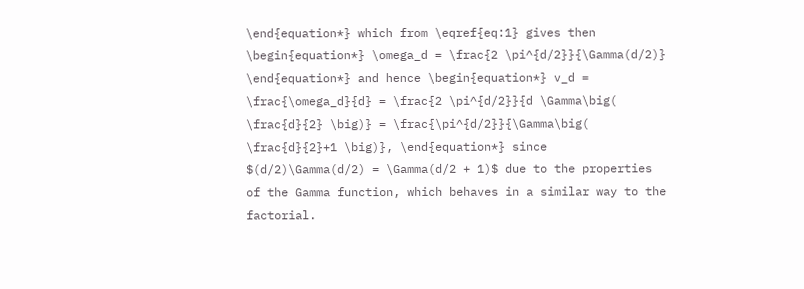\end{equation*} which from \eqref{eq:1} gives then \begin{equation*} \omega_d = \frac{2 \pi^{d/2}}{\Gamma(d/2)} \end{equation*} and hence \begin{equation*} v_d = \frac{\omega_d}{d} = \frac{2 \pi^{d/2}}{d \Gamma\big( \frac{d}{2} \big)} = \frac{\pi^{d/2}}{\Gamma\big( \frac{d}{2}+1 \big)}, \end{equation*} since $(d/2)\Gamma(d/2) = \Gamma(d/2 + 1)$ due to the properties of the Gamma function, which behaves in a similar way to the factorial.